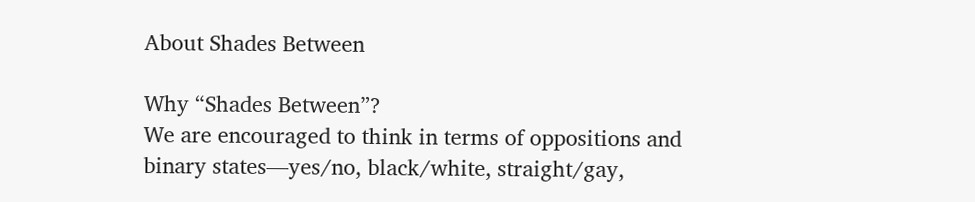About Shades Between

Why “Shades Between”?
We are encouraged to think in terms of oppositions and binary states—yes/no, black/white, straight/gay,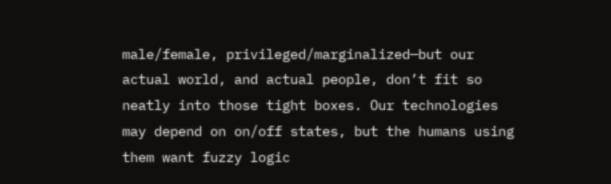male/female, privileged/marginalized—but our actual world, and actual people, don’t fit so neatly into those tight boxes. Our technologies may depend on on/off states, but the humans using them want fuzzy logic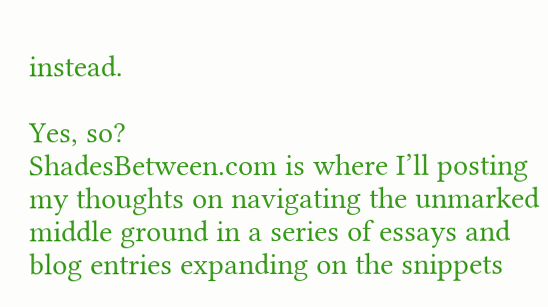instead.

Yes, so?
ShadesBetween.com is where I’ll posting my thoughts on navigating the unmarked middle ground in a series of essays and blog entries expanding on the snippets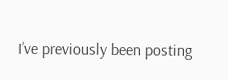I’ve previously been posting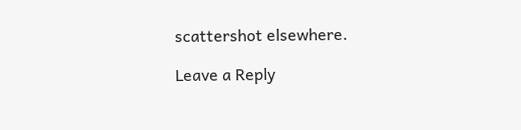scattershot elsewhere.

Leave a Reply